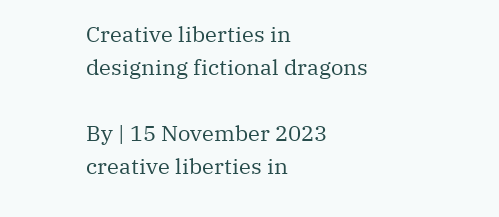Creative liberties in designing fictional dragons

By | 15 November 2023
creative liberties in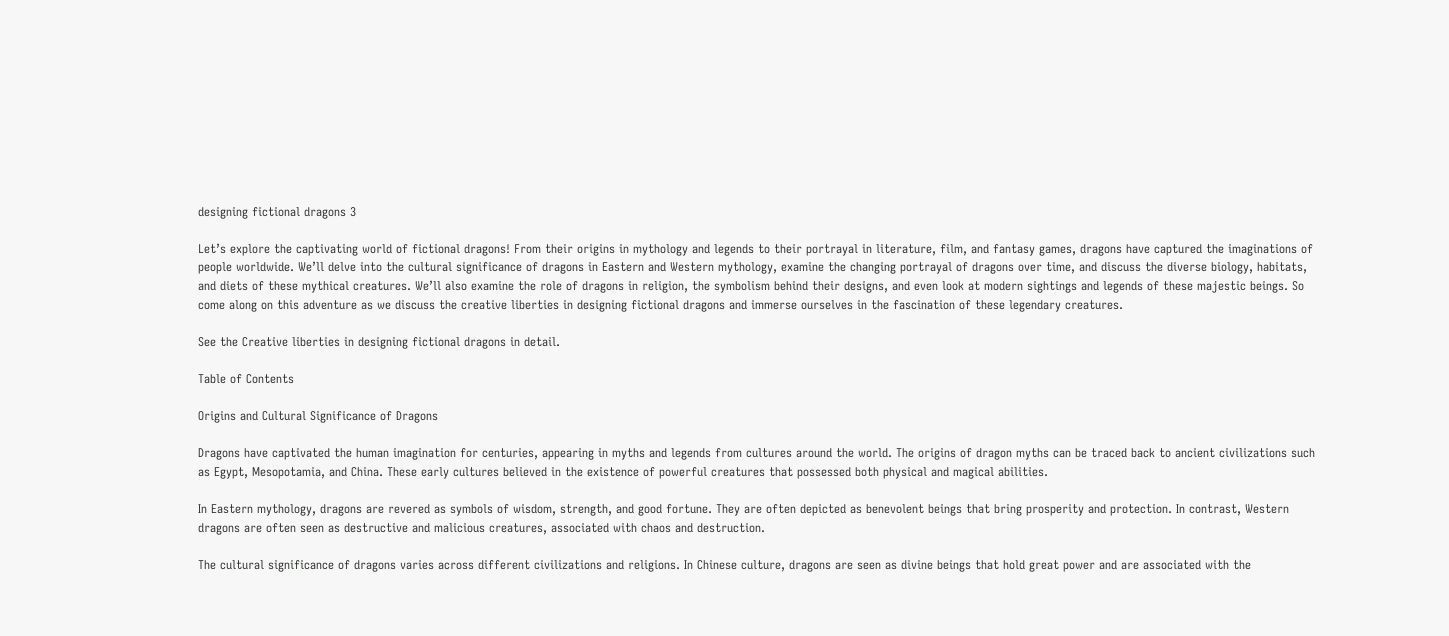designing fictional dragons 3

Let’s explore the captivating world of fictional dragons! From their origins in mythology and legends to their portrayal in literature, film, and fantasy games, dragons have captured the imaginations of people worldwide. We’ll delve into the cultural significance of dragons in Eastern and Western mythology, examine the changing portrayal of dragons over time, and discuss the diverse biology, habitats, and diets of these mythical creatures. We’ll also examine the role of dragons in religion, the symbolism behind their designs, and even look at modern sightings and legends of these majestic beings. So come along on this adventure as we discuss the creative liberties in designing fictional dragons and immerse ourselves in the fascination of these legendary creatures.

See the Creative liberties in designing fictional dragons in detail.

Table of Contents

Origins and Cultural Significance of Dragons

Dragons have captivated the human imagination for centuries, appearing in myths and legends from cultures around the world. The origins of dragon myths can be traced back to ancient civilizations such as Egypt, Mesopotamia, and China. These early cultures believed in the existence of powerful creatures that possessed both physical and magical abilities.

In Eastern mythology, dragons are revered as symbols of wisdom, strength, and good fortune. They are often depicted as benevolent beings that bring prosperity and protection. In contrast, Western dragons are often seen as destructive and malicious creatures, associated with chaos and destruction.

The cultural significance of dragons varies across different civilizations and religions. In Chinese culture, dragons are seen as divine beings that hold great power and are associated with the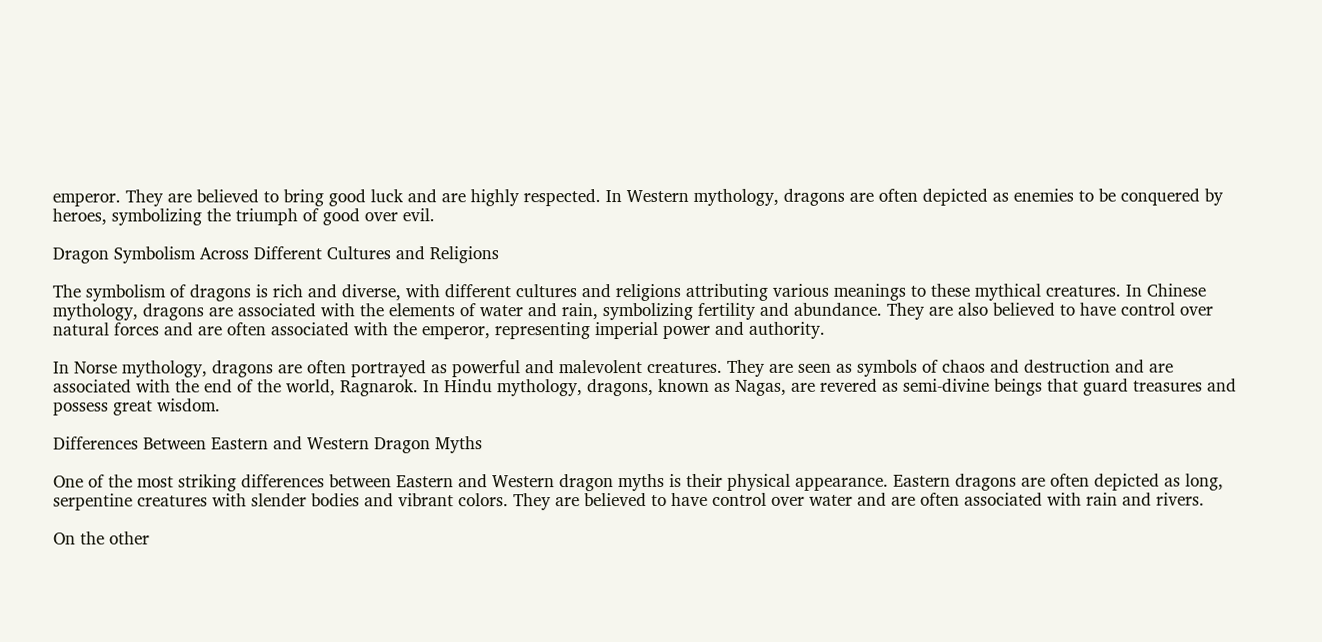emperor. They are believed to bring good luck and are highly respected. In Western mythology, dragons are often depicted as enemies to be conquered by heroes, symbolizing the triumph of good over evil.

Dragon Symbolism Across Different Cultures and Religions

The symbolism of dragons is rich and diverse, with different cultures and religions attributing various meanings to these mythical creatures. In Chinese mythology, dragons are associated with the elements of water and rain, symbolizing fertility and abundance. They are also believed to have control over natural forces and are often associated with the emperor, representing imperial power and authority.

In Norse mythology, dragons are often portrayed as powerful and malevolent creatures. They are seen as symbols of chaos and destruction and are associated with the end of the world, Ragnarok. In Hindu mythology, dragons, known as Nagas, are revered as semi-divine beings that guard treasures and possess great wisdom.

Differences Between Eastern and Western Dragon Myths

One of the most striking differences between Eastern and Western dragon myths is their physical appearance. Eastern dragons are often depicted as long, serpentine creatures with slender bodies and vibrant colors. They are believed to have control over water and are often associated with rain and rivers.

On the other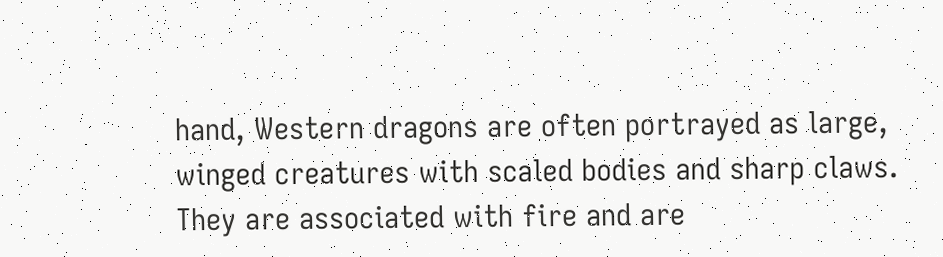hand, Western dragons are often portrayed as large, winged creatures with scaled bodies and sharp claws. They are associated with fire and are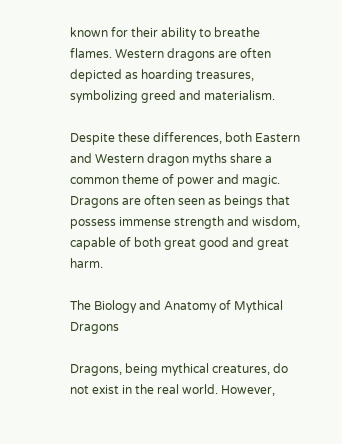known for their ability to breathe flames. Western dragons are often depicted as hoarding treasures, symbolizing greed and materialism.

Despite these differences, both Eastern and Western dragon myths share a common theme of power and magic. Dragons are often seen as beings that possess immense strength and wisdom, capable of both great good and great harm.

The Biology and Anatomy of Mythical Dragons

Dragons, being mythical creatures, do not exist in the real world. However,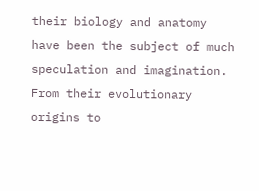their biology and anatomy have been the subject of much speculation and imagination. From their evolutionary origins to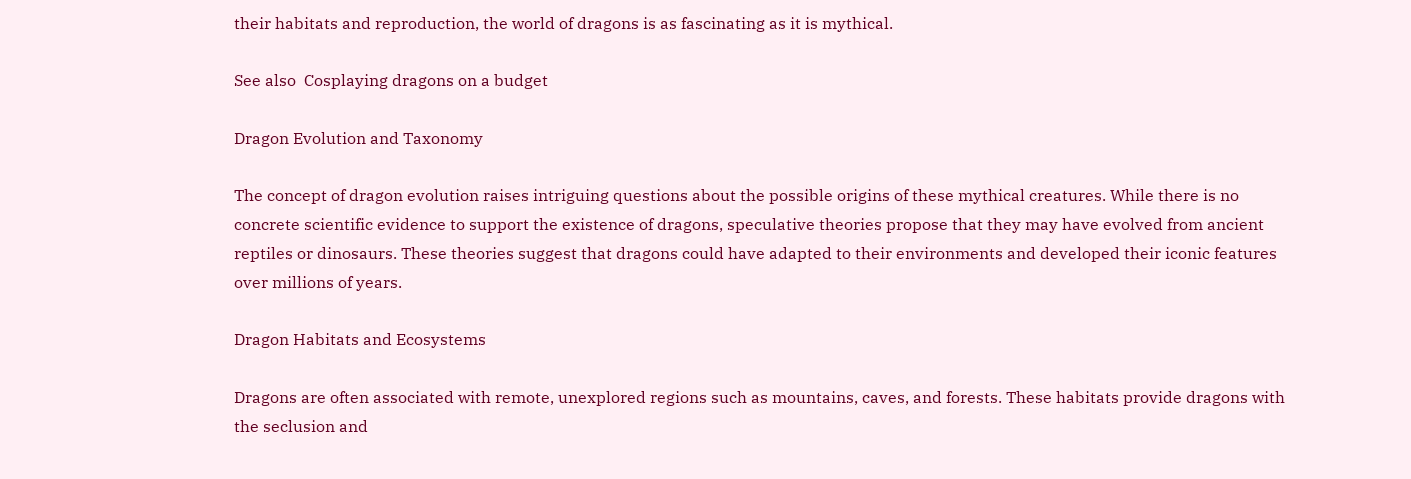their habitats and reproduction, the world of dragons is as fascinating as it is mythical.

See also  Cosplaying dragons on a budget

Dragon Evolution and Taxonomy

The concept of dragon evolution raises intriguing questions about the possible origins of these mythical creatures. While there is no concrete scientific evidence to support the existence of dragons, speculative theories propose that they may have evolved from ancient reptiles or dinosaurs. These theories suggest that dragons could have adapted to their environments and developed their iconic features over millions of years.

Dragon Habitats and Ecosystems

Dragons are often associated with remote, unexplored regions such as mountains, caves, and forests. These habitats provide dragons with the seclusion and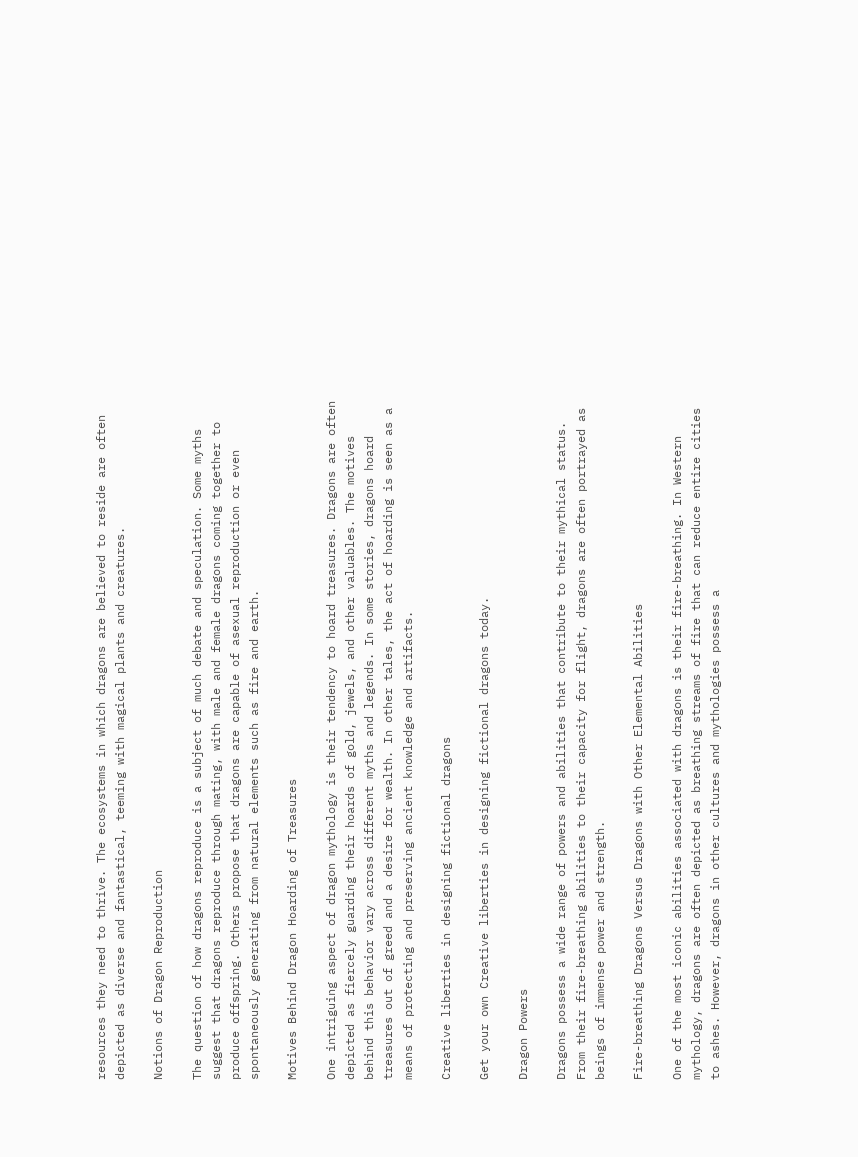resources they need to thrive. The ecosystems in which dragons are believed to reside are often depicted as diverse and fantastical, teeming with magical plants and creatures.

Notions of Dragon Reproduction

The question of how dragons reproduce is a subject of much debate and speculation. Some myths suggest that dragons reproduce through mating, with male and female dragons coming together to produce offspring. Others propose that dragons are capable of asexual reproduction or even spontaneously generating from natural elements such as fire and earth.

Motives Behind Dragon Hoarding of Treasures

One intriguing aspect of dragon mythology is their tendency to hoard treasures. Dragons are often depicted as fiercely guarding their hoards of gold, jewels, and other valuables. The motives behind this behavior vary across different myths and legends. In some stories, dragons hoard treasures out of greed and a desire for wealth. In other tales, the act of hoarding is seen as a means of protecting and preserving ancient knowledge and artifacts.

Creative liberties in designing fictional dragons

Get your own Creative liberties in designing fictional dragons today.

Dragon Powers

Dragons possess a wide range of powers and abilities that contribute to their mythical status. From their fire-breathing abilities to their capacity for flight, dragons are often portrayed as beings of immense power and strength.

Fire-breathing Dragons Versus Dragons with Other Elemental Abilities

One of the most iconic abilities associated with dragons is their fire-breathing. In Western mythology, dragons are often depicted as breathing streams of fire that can reduce entire cities to ashes. However, dragons in other cultures and mythologies possess a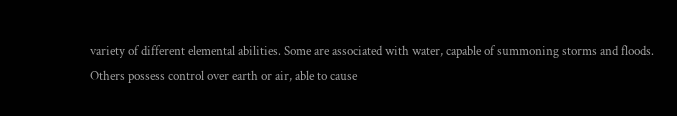variety of different elemental abilities. Some are associated with water, capable of summoning storms and floods. Others possess control over earth or air, able to cause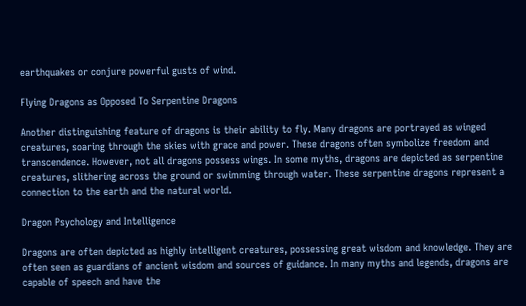earthquakes or conjure powerful gusts of wind.

Flying Dragons as Opposed To Serpentine Dragons

Another distinguishing feature of dragons is their ability to fly. Many dragons are portrayed as winged creatures, soaring through the skies with grace and power. These dragons often symbolize freedom and transcendence. However, not all dragons possess wings. In some myths, dragons are depicted as serpentine creatures, slithering across the ground or swimming through water. These serpentine dragons represent a connection to the earth and the natural world.

Dragon Psychology and Intelligence

Dragons are often depicted as highly intelligent creatures, possessing great wisdom and knowledge. They are often seen as guardians of ancient wisdom and sources of guidance. In many myths and legends, dragons are capable of speech and have the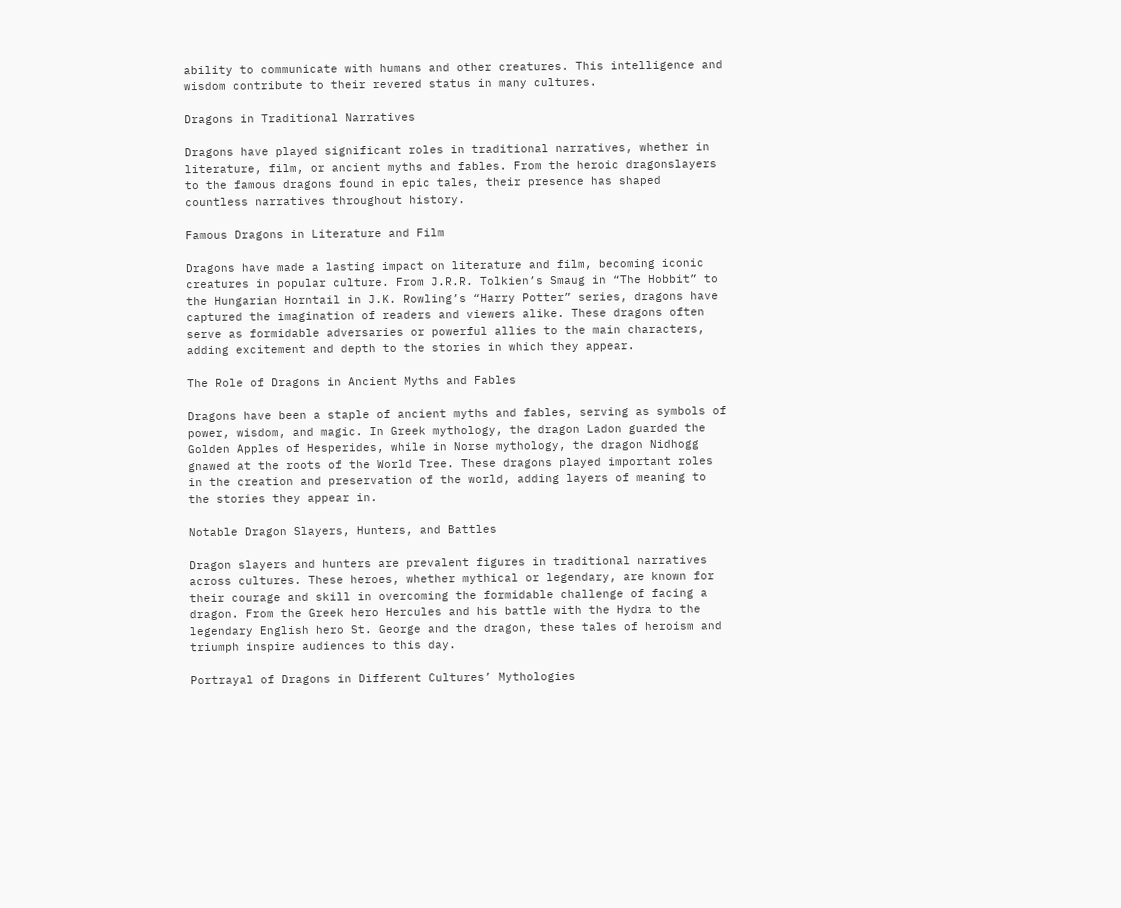ability to communicate with humans and other creatures. This intelligence and wisdom contribute to their revered status in many cultures.

Dragons in Traditional Narratives

Dragons have played significant roles in traditional narratives, whether in literature, film, or ancient myths and fables. From the heroic dragonslayers to the famous dragons found in epic tales, their presence has shaped countless narratives throughout history.

Famous Dragons in Literature and Film

Dragons have made a lasting impact on literature and film, becoming iconic creatures in popular culture. From J.R.R. Tolkien’s Smaug in “The Hobbit” to the Hungarian Horntail in J.K. Rowling’s “Harry Potter” series, dragons have captured the imagination of readers and viewers alike. These dragons often serve as formidable adversaries or powerful allies to the main characters, adding excitement and depth to the stories in which they appear.

The Role of Dragons in Ancient Myths and Fables

Dragons have been a staple of ancient myths and fables, serving as symbols of power, wisdom, and magic. In Greek mythology, the dragon Ladon guarded the Golden Apples of Hesperides, while in Norse mythology, the dragon Nidhogg gnawed at the roots of the World Tree. These dragons played important roles in the creation and preservation of the world, adding layers of meaning to the stories they appear in.

Notable Dragon Slayers, Hunters, and Battles

Dragon slayers and hunters are prevalent figures in traditional narratives across cultures. These heroes, whether mythical or legendary, are known for their courage and skill in overcoming the formidable challenge of facing a dragon. From the Greek hero Hercules and his battle with the Hydra to the legendary English hero St. George and the dragon, these tales of heroism and triumph inspire audiences to this day.

Portrayal of Dragons in Different Cultures’ Mythologies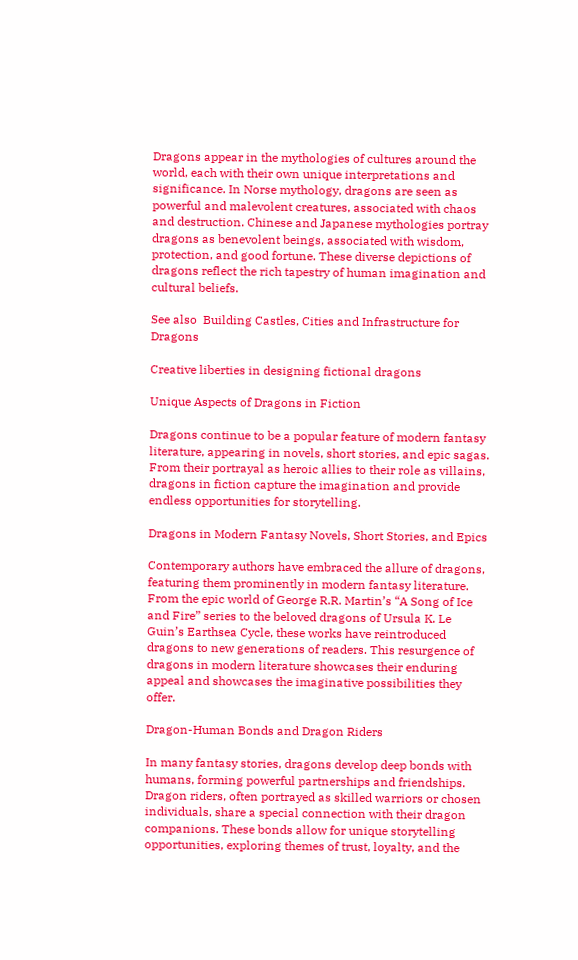Dragons appear in the mythologies of cultures around the world, each with their own unique interpretations and significance. In Norse mythology, dragons are seen as powerful and malevolent creatures, associated with chaos and destruction. Chinese and Japanese mythologies portray dragons as benevolent beings, associated with wisdom, protection, and good fortune. These diverse depictions of dragons reflect the rich tapestry of human imagination and cultural beliefs.

See also  Building Castles, Cities and Infrastructure for Dragons

Creative liberties in designing fictional dragons

Unique Aspects of Dragons in Fiction

Dragons continue to be a popular feature of modern fantasy literature, appearing in novels, short stories, and epic sagas. From their portrayal as heroic allies to their role as villains, dragons in fiction capture the imagination and provide endless opportunities for storytelling.

Dragons in Modern Fantasy Novels, Short Stories, and Epics

Contemporary authors have embraced the allure of dragons, featuring them prominently in modern fantasy literature. From the epic world of George R.R. Martin’s “A Song of Ice and Fire” series to the beloved dragons of Ursula K. Le Guin’s Earthsea Cycle, these works have reintroduced dragons to new generations of readers. This resurgence of dragons in modern literature showcases their enduring appeal and showcases the imaginative possibilities they offer.

Dragon-Human Bonds and Dragon Riders

In many fantasy stories, dragons develop deep bonds with humans, forming powerful partnerships and friendships. Dragon riders, often portrayed as skilled warriors or chosen individuals, share a special connection with their dragon companions. These bonds allow for unique storytelling opportunities, exploring themes of trust, loyalty, and the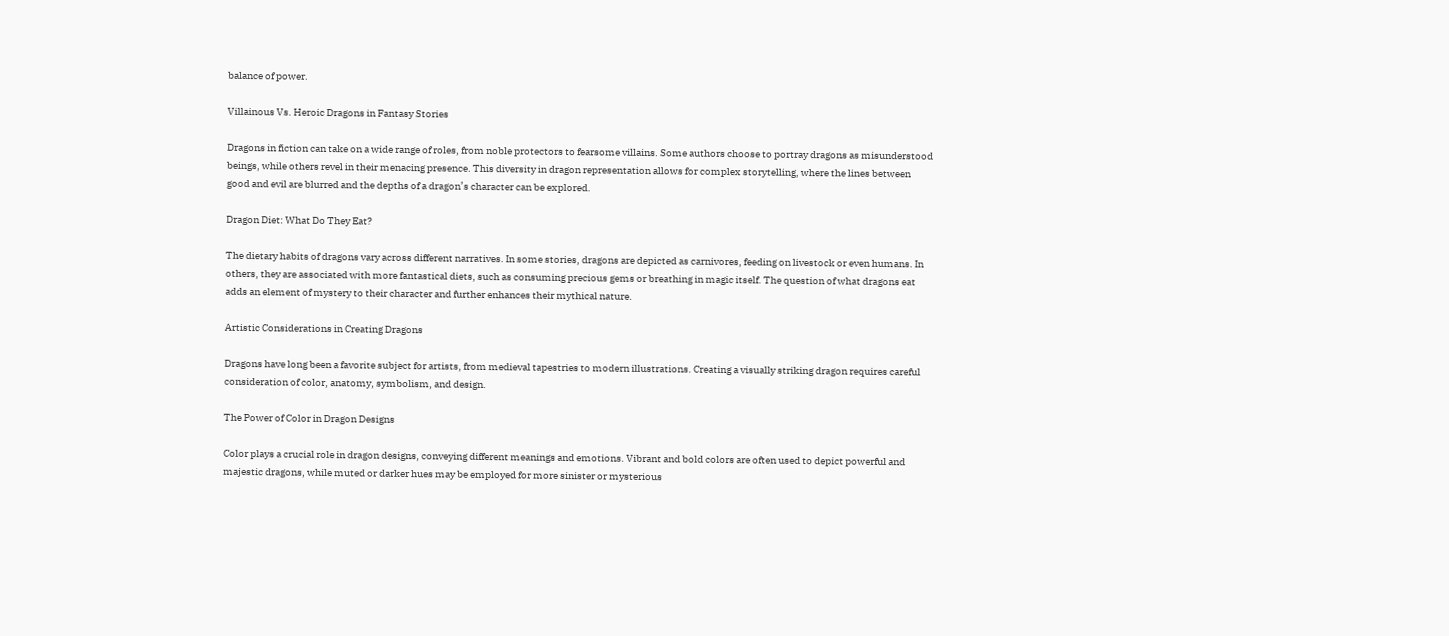balance of power.

Villainous Vs. Heroic Dragons in Fantasy Stories

Dragons in fiction can take on a wide range of roles, from noble protectors to fearsome villains. Some authors choose to portray dragons as misunderstood beings, while others revel in their menacing presence. This diversity in dragon representation allows for complex storytelling, where the lines between good and evil are blurred and the depths of a dragon’s character can be explored.

Dragon Diet: What Do They Eat?

The dietary habits of dragons vary across different narratives. In some stories, dragons are depicted as carnivores, feeding on livestock or even humans. In others, they are associated with more fantastical diets, such as consuming precious gems or breathing in magic itself. The question of what dragons eat adds an element of mystery to their character and further enhances their mythical nature.

Artistic Considerations in Creating Dragons

Dragons have long been a favorite subject for artists, from medieval tapestries to modern illustrations. Creating a visually striking dragon requires careful consideration of color, anatomy, symbolism, and design.

The Power of Color in Dragon Designs

Color plays a crucial role in dragon designs, conveying different meanings and emotions. Vibrant and bold colors are often used to depict powerful and majestic dragons, while muted or darker hues may be employed for more sinister or mysterious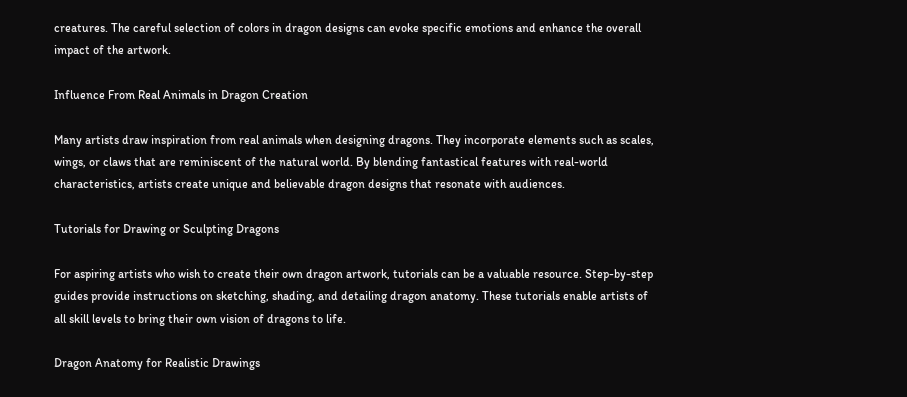creatures. The careful selection of colors in dragon designs can evoke specific emotions and enhance the overall impact of the artwork.

Influence From Real Animals in Dragon Creation

Many artists draw inspiration from real animals when designing dragons. They incorporate elements such as scales, wings, or claws that are reminiscent of the natural world. By blending fantastical features with real-world characteristics, artists create unique and believable dragon designs that resonate with audiences.

Tutorials for Drawing or Sculpting Dragons

For aspiring artists who wish to create their own dragon artwork, tutorials can be a valuable resource. Step-by-step guides provide instructions on sketching, shading, and detailing dragon anatomy. These tutorials enable artists of all skill levels to bring their own vision of dragons to life.

Dragon Anatomy for Realistic Drawings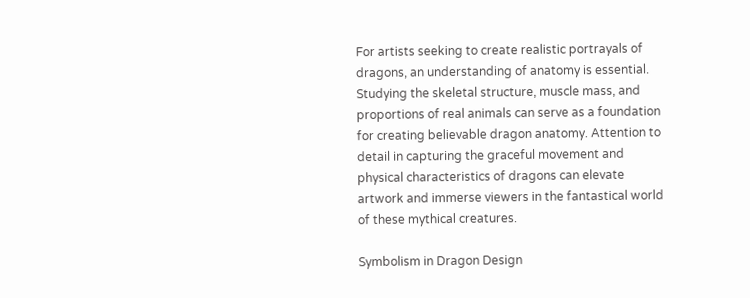For artists seeking to create realistic portrayals of dragons, an understanding of anatomy is essential. Studying the skeletal structure, muscle mass, and proportions of real animals can serve as a foundation for creating believable dragon anatomy. Attention to detail in capturing the graceful movement and physical characteristics of dragons can elevate artwork and immerse viewers in the fantastical world of these mythical creatures.

Symbolism in Dragon Design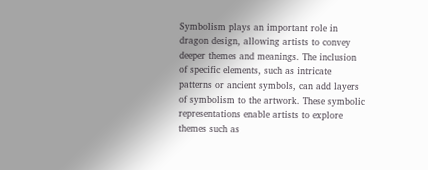Symbolism plays an important role in dragon design, allowing artists to convey deeper themes and meanings. The inclusion of specific elements, such as intricate patterns or ancient symbols, can add layers of symbolism to the artwork. These symbolic representations enable artists to explore themes such as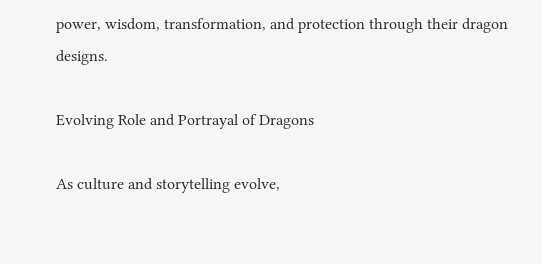power, wisdom, transformation, and protection through their dragon designs.

Evolving Role and Portrayal of Dragons

As culture and storytelling evolve,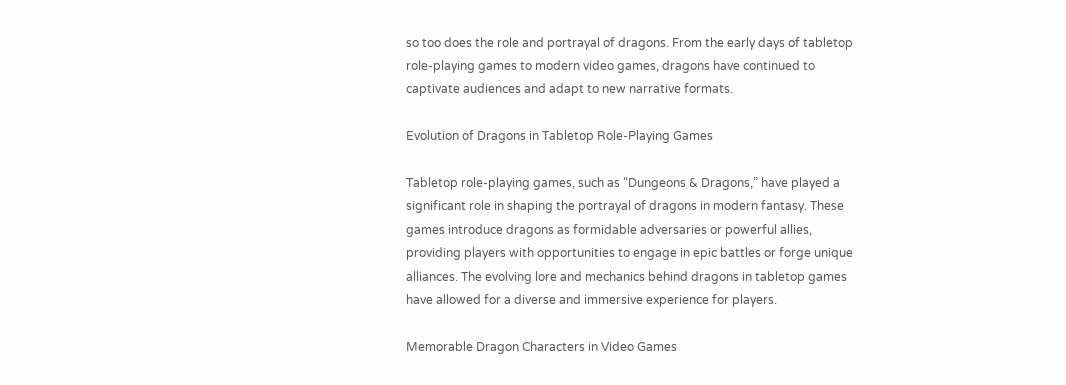so too does the role and portrayal of dragons. From the early days of tabletop role-playing games to modern video games, dragons have continued to captivate audiences and adapt to new narrative formats.

Evolution of Dragons in Tabletop Role-Playing Games

Tabletop role-playing games, such as “Dungeons & Dragons,” have played a significant role in shaping the portrayal of dragons in modern fantasy. These games introduce dragons as formidable adversaries or powerful allies, providing players with opportunities to engage in epic battles or forge unique alliances. The evolving lore and mechanics behind dragons in tabletop games have allowed for a diverse and immersive experience for players.

Memorable Dragon Characters in Video Games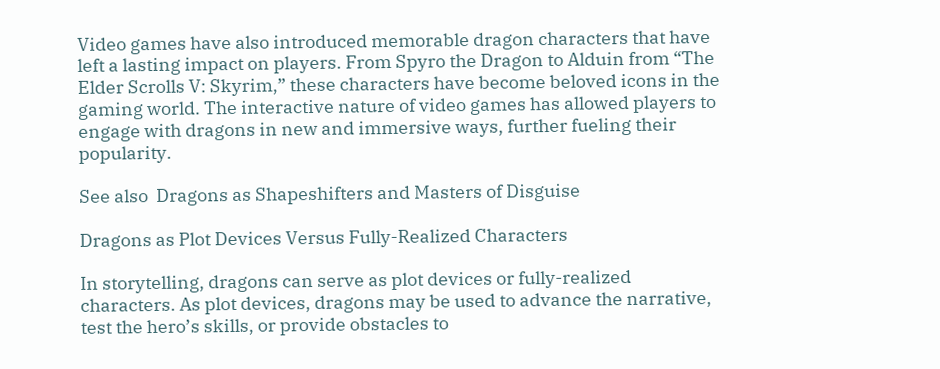Video games have also introduced memorable dragon characters that have left a lasting impact on players. From Spyro the Dragon to Alduin from “The Elder Scrolls V: Skyrim,” these characters have become beloved icons in the gaming world. The interactive nature of video games has allowed players to engage with dragons in new and immersive ways, further fueling their popularity.

See also  Dragons as Shapeshifters and Masters of Disguise

Dragons as Plot Devices Versus Fully-Realized Characters

In storytelling, dragons can serve as plot devices or fully-realized characters. As plot devices, dragons may be used to advance the narrative, test the hero’s skills, or provide obstacles to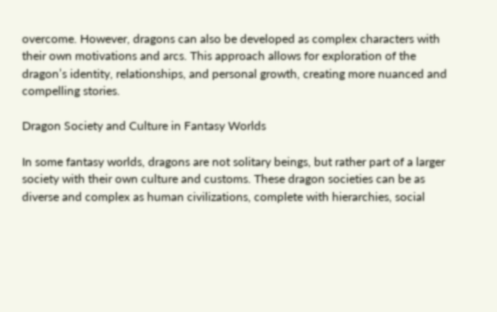overcome. However, dragons can also be developed as complex characters with their own motivations and arcs. This approach allows for exploration of the dragon’s identity, relationships, and personal growth, creating more nuanced and compelling stories.

Dragon Society and Culture in Fantasy Worlds

In some fantasy worlds, dragons are not solitary beings, but rather part of a larger society with their own culture and customs. These dragon societies can be as diverse and complex as human civilizations, complete with hierarchies, social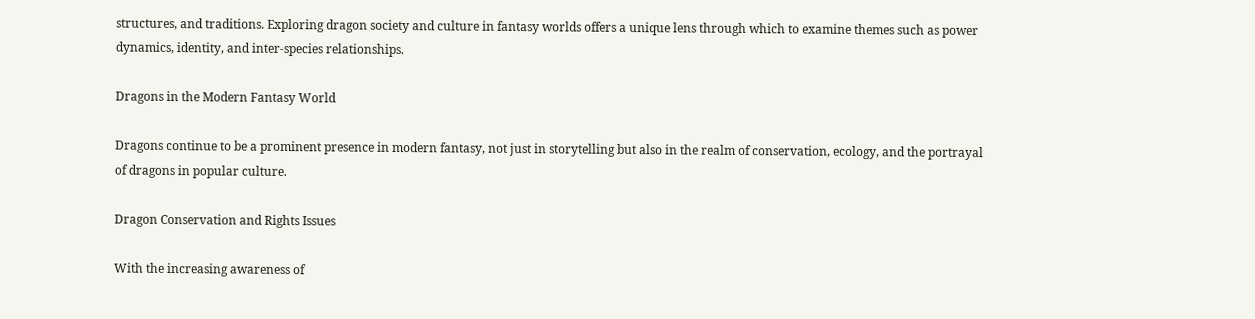structures, and traditions. Exploring dragon society and culture in fantasy worlds offers a unique lens through which to examine themes such as power dynamics, identity, and inter-species relationships.

Dragons in the Modern Fantasy World

Dragons continue to be a prominent presence in modern fantasy, not just in storytelling but also in the realm of conservation, ecology, and the portrayal of dragons in popular culture.

Dragon Conservation and Rights Issues

With the increasing awareness of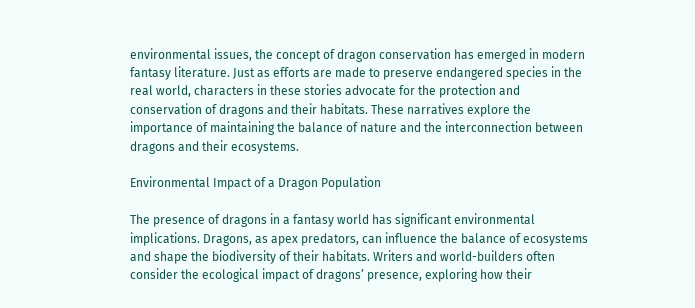environmental issues, the concept of dragon conservation has emerged in modern fantasy literature. Just as efforts are made to preserve endangered species in the real world, characters in these stories advocate for the protection and conservation of dragons and their habitats. These narratives explore the importance of maintaining the balance of nature and the interconnection between dragons and their ecosystems.

Environmental Impact of a Dragon Population

The presence of dragons in a fantasy world has significant environmental implications. Dragons, as apex predators, can influence the balance of ecosystems and shape the biodiversity of their habitats. Writers and world-builders often consider the ecological impact of dragons’ presence, exploring how their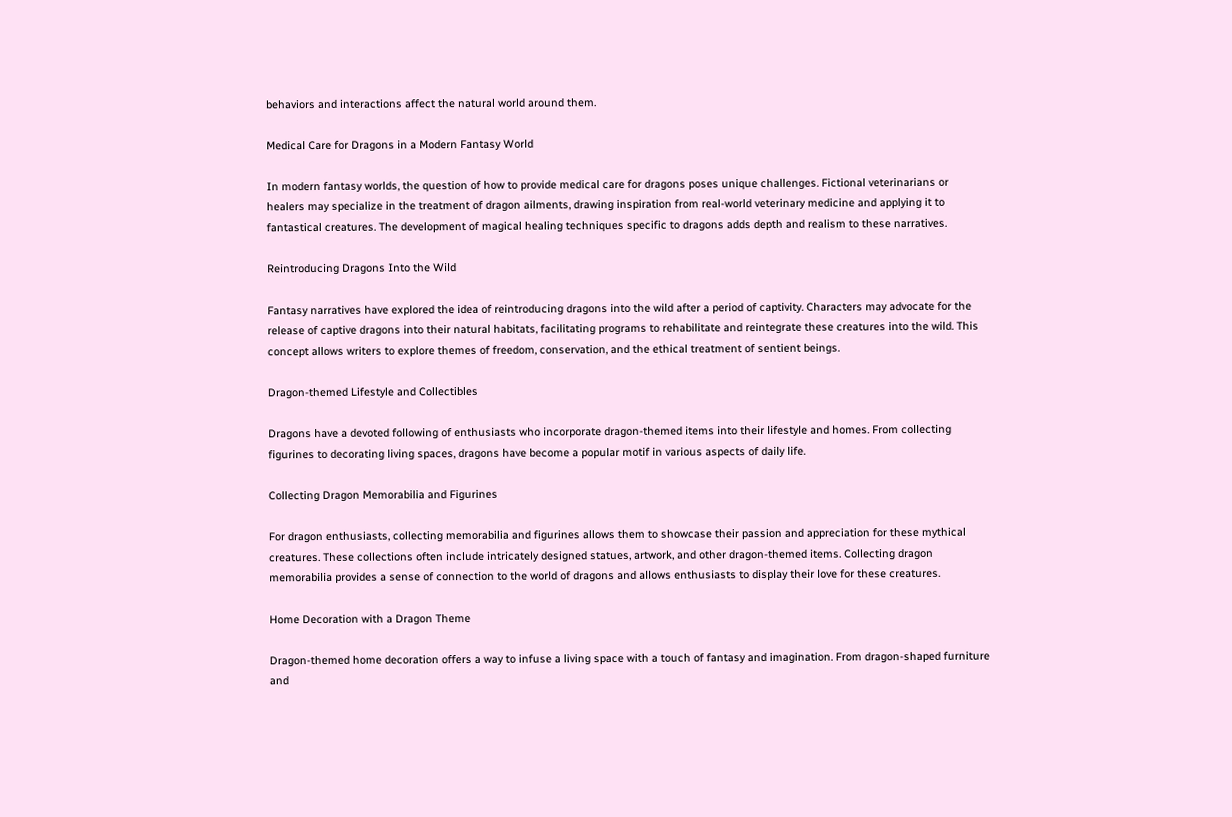behaviors and interactions affect the natural world around them.

Medical Care for Dragons in a Modern Fantasy World

In modern fantasy worlds, the question of how to provide medical care for dragons poses unique challenges. Fictional veterinarians or healers may specialize in the treatment of dragon ailments, drawing inspiration from real-world veterinary medicine and applying it to fantastical creatures. The development of magical healing techniques specific to dragons adds depth and realism to these narratives.

Reintroducing Dragons Into the Wild

Fantasy narratives have explored the idea of reintroducing dragons into the wild after a period of captivity. Characters may advocate for the release of captive dragons into their natural habitats, facilitating programs to rehabilitate and reintegrate these creatures into the wild. This concept allows writers to explore themes of freedom, conservation, and the ethical treatment of sentient beings.

Dragon-themed Lifestyle and Collectibles

Dragons have a devoted following of enthusiasts who incorporate dragon-themed items into their lifestyle and homes. From collecting figurines to decorating living spaces, dragons have become a popular motif in various aspects of daily life.

Collecting Dragon Memorabilia and Figurines

For dragon enthusiasts, collecting memorabilia and figurines allows them to showcase their passion and appreciation for these mythical creatures. These collections often include intricately designed statues, artwork, and other dragon-themed items. Collecting dragon memorabilia provides a sense of connection to the world of dragons and allows enthusiasts to display their love for these creatures.

Home Decoration with a Dragon Theme

Dragon-themed home decoration offers a way to infuse a living space with a touch of fantasy and imagination. From dragon-shaped furniture and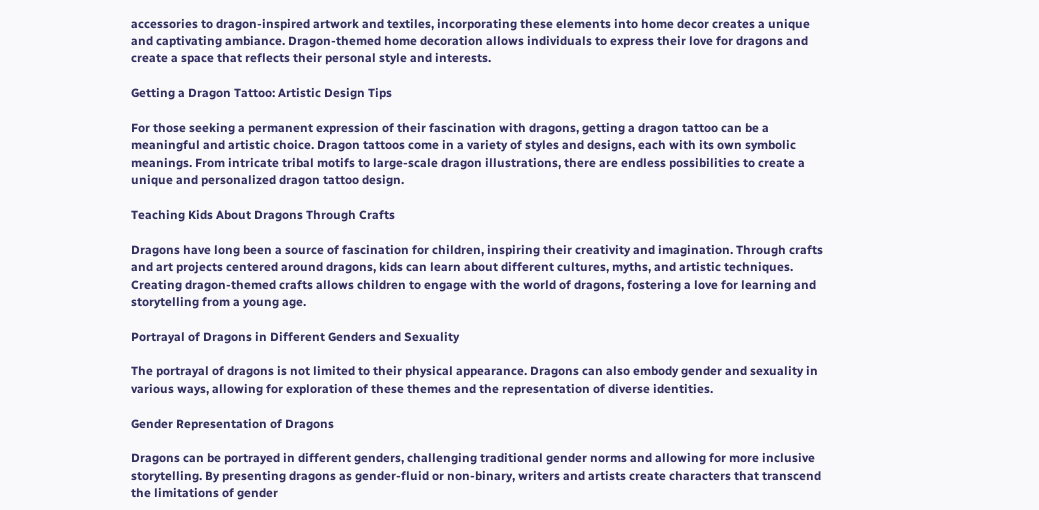accessories to dragon-inspired artwork and textiles, incorporating these elements into home decor creates a unique and captivating ambiance. Dragon-themed home decoration allows individuals to express their love for dragons and create a space that reflects their personal style and interests.

Getting a Dragon Tattoo: Artistic Design Tips

For those seeking a permanent expression of their fascination with dragons, getting a dragon tattoo can be a meaningful and artistic choice. Dragon tattoos come in a variety of styles and designs, each with its own symbolic meanings. From intricate tribal motifs to large-scale dragon illustrations, there are endless possibilities to create a unique and personalized dragon tattoo design.

Teaching Kids About Dragons Through Crafts

Dragons have long been a source of fascination for children, inspiring their creativity and imagination. Through crafts and art projects centered around dragons, kids can learn about different cultures, myths, and artistic techniques. Creating dragon-themed crafts allows children to engage with the world of dragons, fostering a love for learning and storytelling from a young age.

Portrayal of Dragons in Different Genders and Sexuality

The portrayal of dragons is not limited to their physical appearance. Dragons can also embody gender and sexuality in various ways, allowing for exploration of these themes and the representation of diverse identities.

Gender Representation of Dragons

Dragons can be portrayed in different genders, challenging traditional gender norms and allowing for more inclusive storytelling. By presenting dragons as gender-fluid or non-binary, writers and artists create characters that transcend the limitations of gender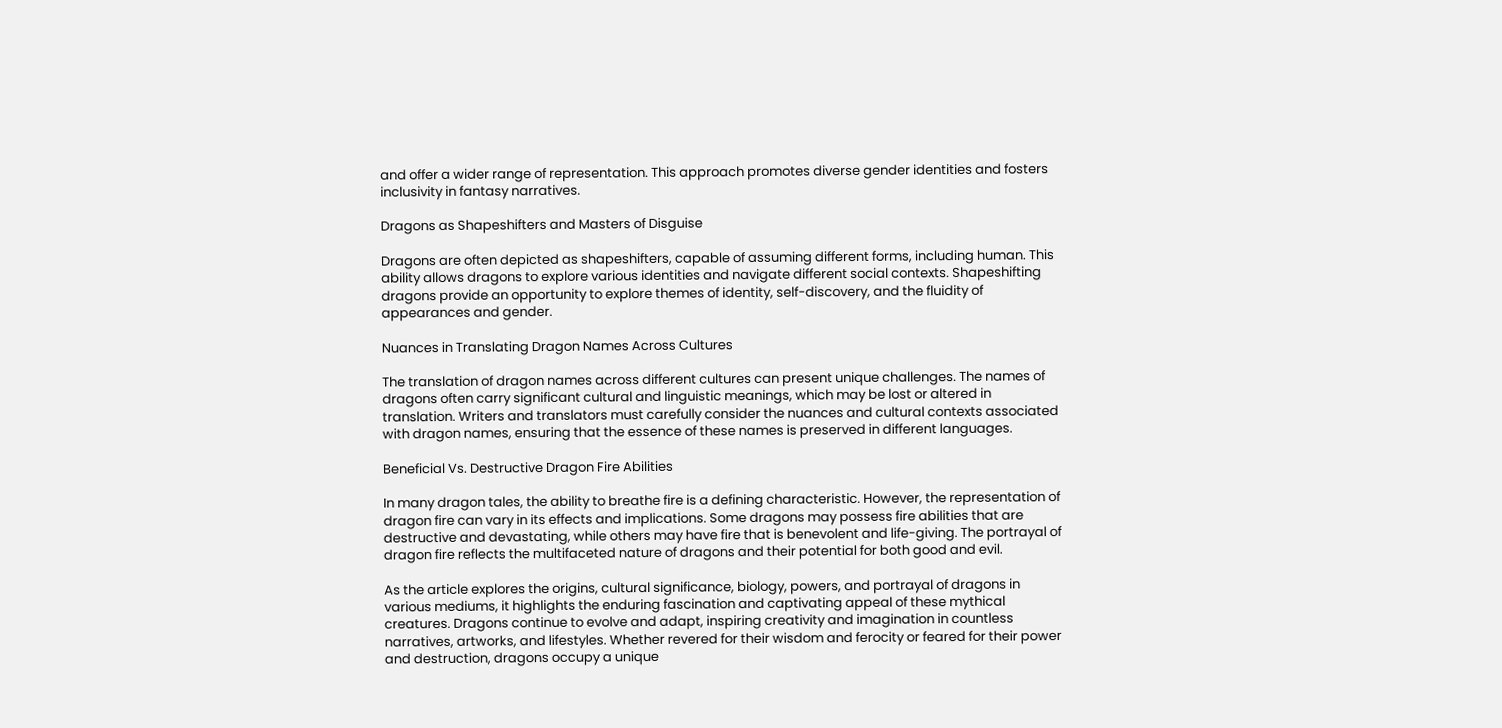and offer a wider range of representation. This approach promotes diverse gender identities and fosters inclusivity in fantasy narratives.

Dragons as Shapeshifters and Masters of Disguise

Dragons are often depicted as shapeshifters, capable of assuming different forms, including human. This ability allows dragons to explore various identities and navigate different social contexts. Shapeshifting dragons provide an opportunity to explore themes of identity, self-discovery, and the fluidity of appearances and gender.

Nuances in Translating Dragon Names Across Cultures

The translation of dragon names across different cultures can present unique challenges. The names of dragons often carry significant cultural and linguistic meanings, which may be lost or altered in translation. Writers and translators must carefully consider the nuances and cultural contexts associated with dragon names, ensuring that the essence of these names is preserved in different languages.

Beneficial Vs. Destructive Dragon Fire Abilities

In many dragon tales, the ability to breathe fire is a defining characteristic. However, the representation of dragon fire can vary in its effects and implications. Some dragons may possess fire abilities that are destructive and devastating, while others may have fire that is benevolent and life-giving. The portrayal of dragon fire reflects the multifaceted nature of dragons and their potential for both good and evil.

As the article explores the origins, cultural significance, biology, powers, and portrayal of dragons in various mediums, it highlights the enduring fascination and captivating appeal of these mythical creatures. Dragons continue to evolve and adapt, inspiring creativity and imagination in countless narratives, artworks, and lifestyles. Whether revered for their wisdom and ferocity or feared for their power and destruction, dragons occupy a unique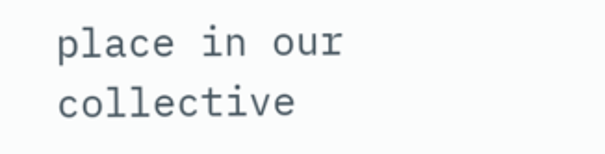place in our collective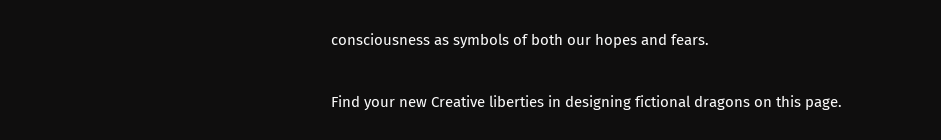consciousness as symbols of both our hopes and fears.

Find your new Creative liberties in designing fictional dragons on this page.